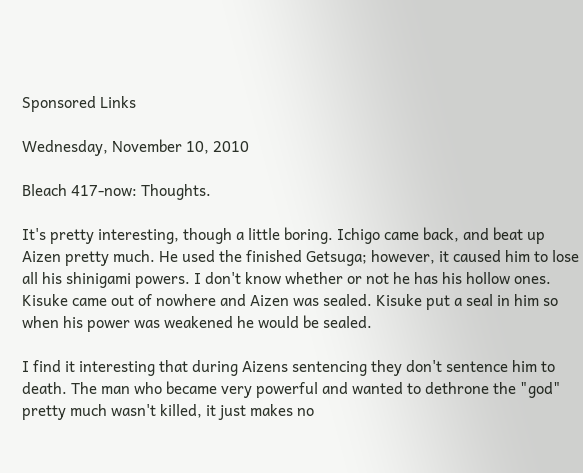Sponsored Links

Wednesday, November 10, 2010

Bleach 417-now: Thoughts.

It's pretty interesting, though a little boring. Ichigo came back, and beat up Aizen pretty much. He used the finished Getsuga; however, it caused him to lose all his shinigami powers. I don't know whether or not he has his hollow ones. Kisuke came out of nowhere and Aizen was sealed. Kisuke put a seal in him so when his power was weakened he would be sealed.

I find it interesting that during Aizens sentencing they don't sentence him to death. The man who became very powerful and wanted to dethrone the "god" pretty much wasn't killed, it just makes no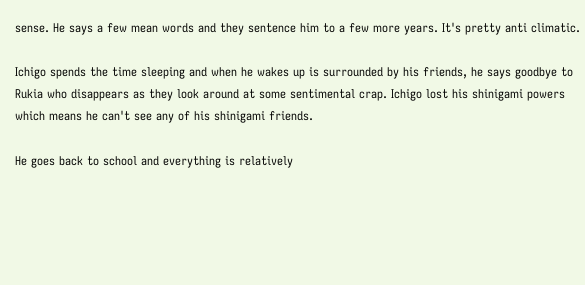sense. He says a few mean words and they sentence him to a few more years. It's pretty anti climatic.

Ichigo spends the time sleeping and when he wakes up is surrounded by his friends, he says goodbye to Rukia who disappears as they look around at some sentimental crap. Ichigo lost his shinigami powers which means he can't see any of his shinigami friends.

He goes back to school and everything is relatively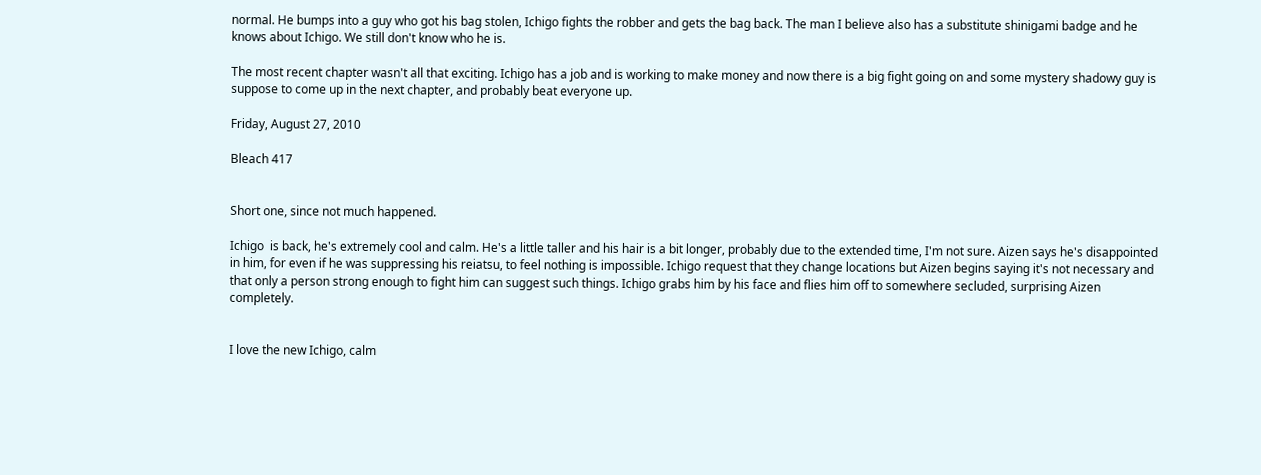normal. He bumps into a guy who got his bag stolen, Ichigo fights the robber and gets the bag back. The man I believe also has a substitute shinigami badge and he knows about Ichigo. We still don't know who he is.

The most recent chapter wasn't all that exciting. Ichigo has a job and is working to make money and now there is a big fight going on and some mystery shadowy guy is suppose to come up in the next chapter, and probably beat everyone up.

Friday, August 27, 2010

Bleach 417


Short one, since not much happened.

Ichigo  is back, he's extremely cool and calm. He's a little taller and his hair is a bit longer, probably due to the extended time, I'm not sure. Aizen says he's disappointed in him, for even if he was suppressing his reiatsu, to feel nothing is impossible. Ichigo request that they change locations but Aizen begins saying it's not necessary and that only a person strong enough to fight him can suggest such things. Ichigo grabs him by his face and flies him off to somewhere secluded, surprising Aizen completely.


I love the new Ichigo, calm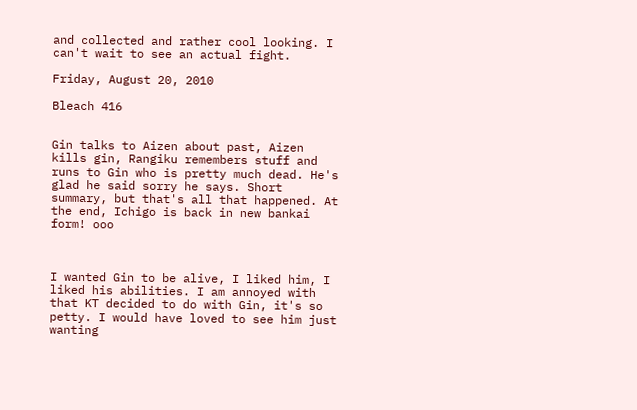and collected and rather cool looking. I can't wait to see an actual fight.

Friday, August 20, 2010

Bleach 416


Gin talks to Aizen about past, Aizen kills gin, Rangiku remembers stuff and runs to Gin who is pretty much dead. He's glad he said sorry he says. Short summary, but that's all that happened. At the end, Ichigo is back in new bankai form! ooo



I wanted Gin to be alive, I liked him, I liked his abilities. I am annoyed with that KT decided to do with Gin, it's so petty. I would have loved to see him just wanting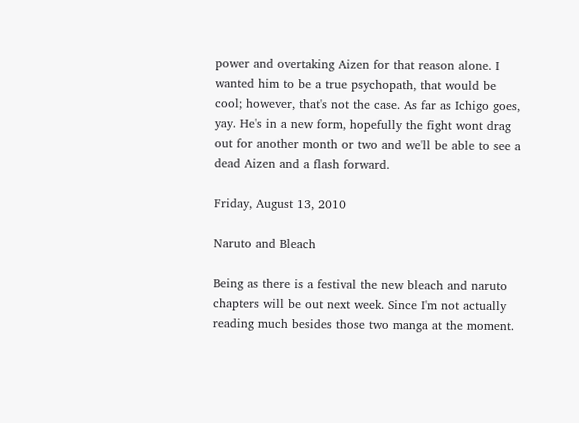power and overtaking Aizen for that reason alone. I wanted him to be a true psychopath, that would be cool; however, that's not the case. As far as Ichigo goes, yay. He's in a new form, hopefully the fight wont drag out for another month or two and we'll be able to see a dead Aizen and a flash forward.

Friday, August 13, 2010

Naruto and Bleach

Being as there is a festival the new bleach and naruto chapters will be out next week. Since I'm not actually reading much besides those two manga at the moment.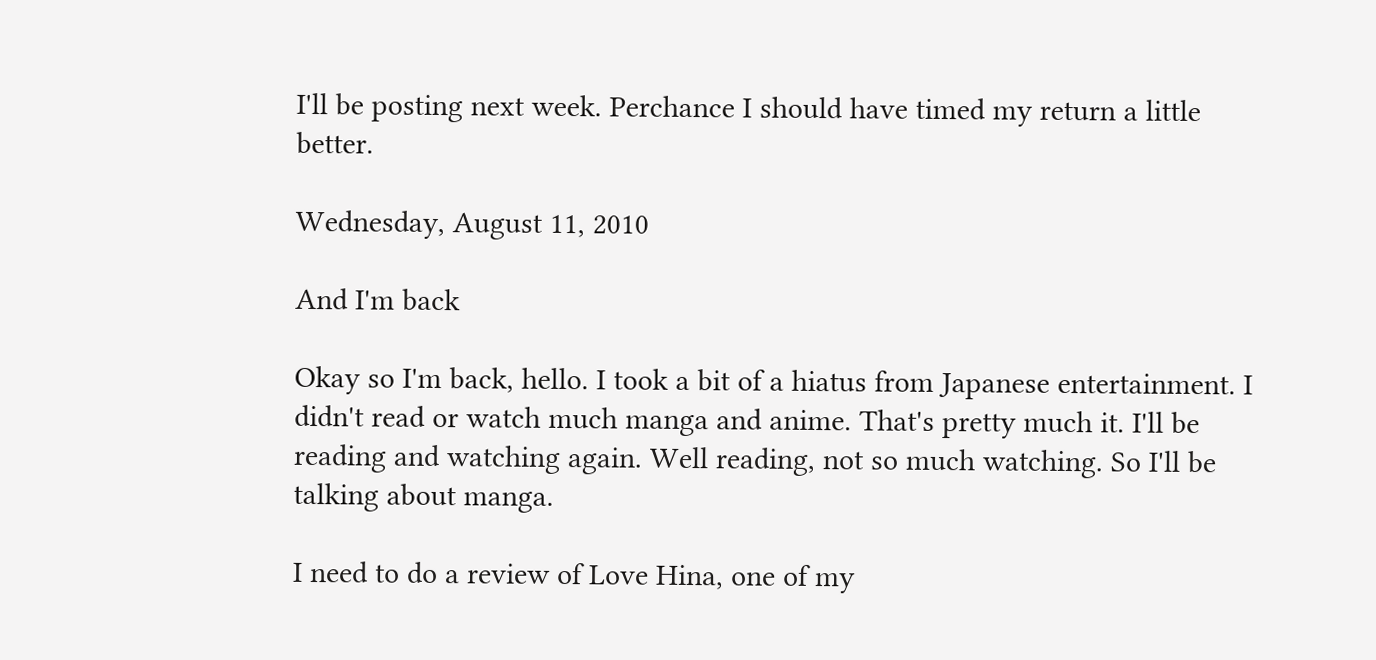I'll be posting next week. Perchance I should have timed my return a little better.

Wednesday, August 11, 2010

And I'm back

Okay so I'm back, hello. I took a bit of a hiatus from Japanese entertainment. I didn't read or watch much manga and anime. That's pretty much it. I'll be reading and watching again. Well reading, not so much watching. So I'll be talking about manga.

I need to do a review of Love Hina, one of my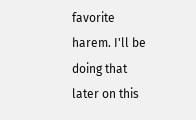favorite harem. I'll be doing that later on this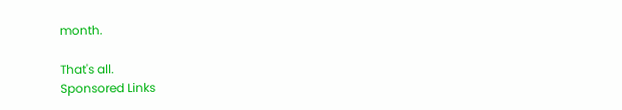month.

That's all.
Sponsored Links